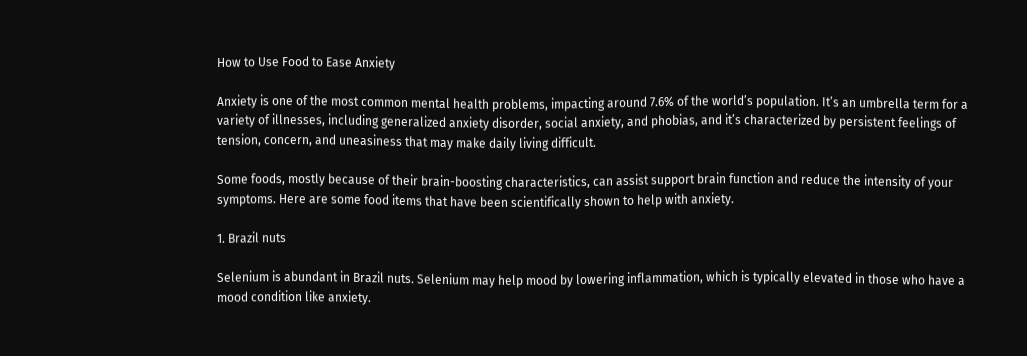How to Use Food to Ease Anxiety

Anxiety is one of the most common mental health problems, impacting around 7.6% of the world’s population. It’s an umbrella term for a variety of illnesses, including generalized anxiety disorder, social anxiety, and phobias, and it’s characterized by persistent feelings of tension, concern, and uneasiness that may make daily living difficult.

Some foods, mostly because of their brain-boosting characteristics, can assist support brain function and reduce the intensity of your symptoms. Here are some food items that have been scientifically shown to help with anxiety.

1. Brazil nuts

Selenium is abundant in Brazil nuts. Selenium may help mood by lowering inflammation, which is typically elevated in those who have a mood condition like anxiety.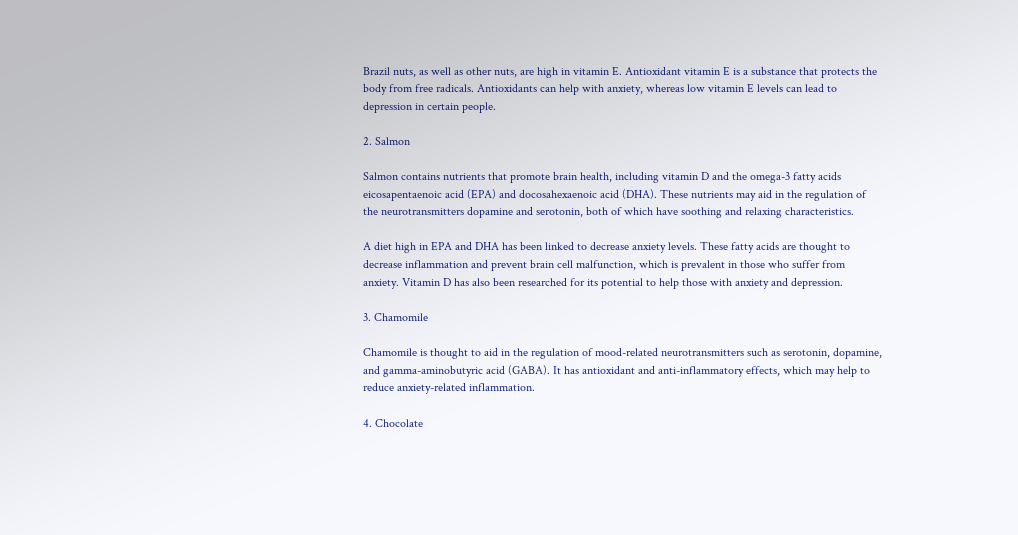Brazil nuts, as well as other nuts, are high in vitamin E. Antioxidant vitamin E is a substance that protects the body from free radicals. Antioxidants can help with anxiety, whereas low vitamin E levels can lead to depression in certain people.

2. Salmon

Salmon contains nutrients that promote brain health, including vitamin D and the omega-3 fatty acids eicosapentaenoic acid (EPA) and docosahexaenoic acid (DHA). These nutrients may aid in the regulation of the neurotransmitters dopamine and serotonin, both of which have soothing and relaxing characteristics.

A diet high in EPA and DHA has been linked to decrease anxiety levels. These fatty acids are thought to decrease inflammation and prevent brain cell malfunction, which is prevalent in those who suffer from anxiety. Vitamin D has also been researched for its potential to help those with anxiety and depression.

3. Chamomile

Chamomile is thought to aid in the regulation of mood-related neurotransmitters such as serotonin, dopamine, and gamma-aminobutyric acid (GABA). It has antioxidant and anti-inflammatory effects, which may help to reduce anxiety-related inflammation.

4. Chocolate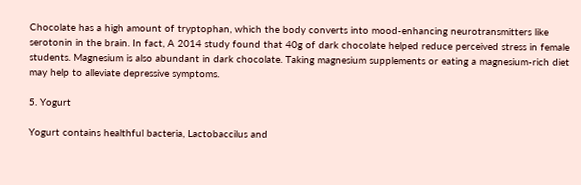Chocolate has a high amount of tryptophan, which the body converts into mood-enhancing neurotransmitters like serotonin in the brain. In fact, A 2014 study found that 40g of dark chocolate helped reduce perceived stress in female students. Magnesium is also abundant in dark chocolate. Taking magnesium supplements or eating a magnesium-rich diet may help to alleviate depressive symptoms.

5. Yogurt

Yogurt contains healthful bacteria, Lactobaccilus and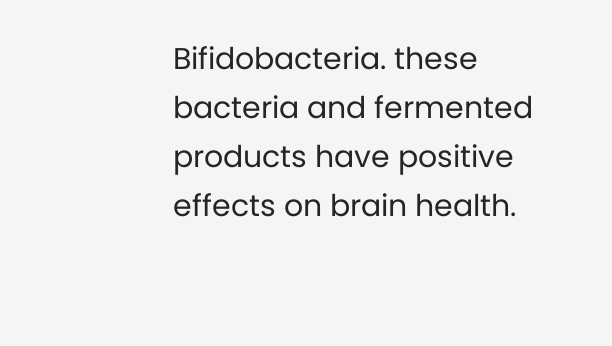Bifidobacteria. these bacteria and fermented products have positive effects on brain health.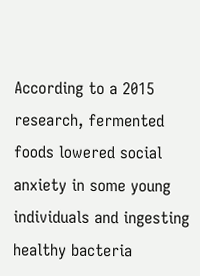According to a 2015 research, fermented foods lowered social anxiety in some young individuals and ingesting healthy bacteria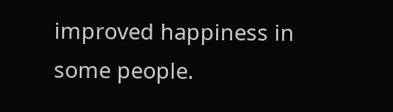improved happiness in some people.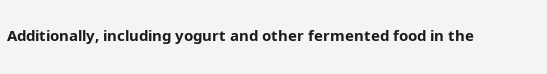Additionally, including yogurt and other fermented food in the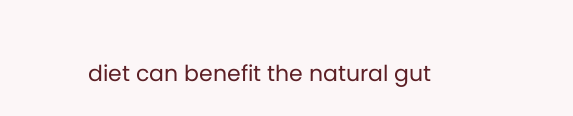diet can benefit the natural gut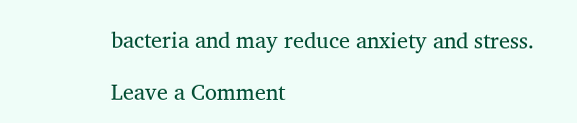bacteria and may reduce anxiety and stress.

Leave a Comment